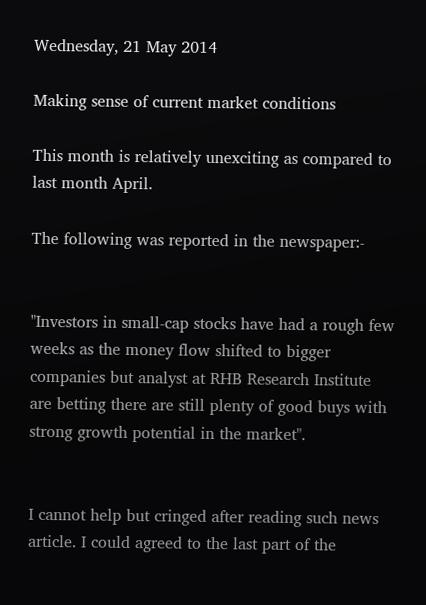Wednesday, 21 May 2014

Making sense of current market conditions

This month is relatively unexciting as compared to last month April.

The following was reported in the newspaper:-


"Investors in small-cap stocks have had a rough few weeks as the money flow shifted to bigger companies but analyst at RHB Research Institute are betting there are still plenty of good buys with strong growth potential in the market".


I cannot help but cringed after reading such news article. I could agreed to the last part of the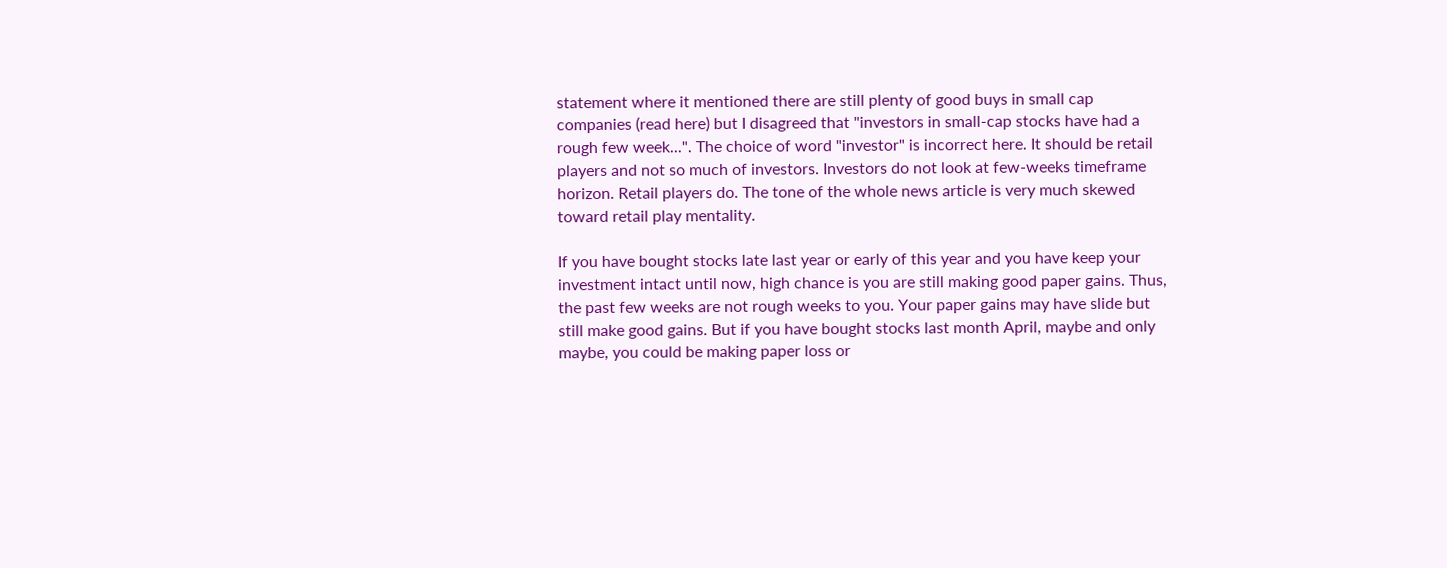statement where it mentioned there are still plenty of good buys in small cap companies (read here) but I disagreed that "investors in small-cap stocks have had a rough few week...". The choice of word "investor" is incorrect here. It should be retail players and not so much of investors. Investors do not look at few-weeks timeframe horizon. Retail players do. The tone of the whole news article is very much skewed toward retail play mentality.

If you have bought stocks late last year or early of this year and you have keep your investment intact until now, high chance is you are still making good paper gains. Thus, the past few weeks are not rough weeks to you. Your paper gains may have slide but still make good gains. But if you have bought stocks last month April, maybe and only maybe, you could be making paper loss or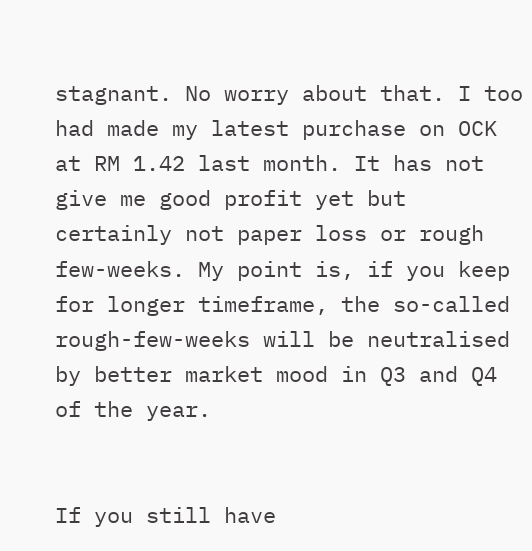stagnant. No worry about that. I too had made my latest purchase on OCK at RM 1.42 last month. It has not give me good profit yet but certainly not paper loss or rough few-weeks. My point is, if you keep for longer timeframe, the so-called rough-few-weeks will be neutralised by better market mood in Q3 and Q4 of the year.


If you still have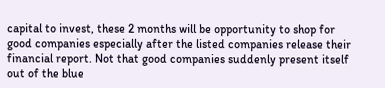capital to invest, these 2 months will be opportunity to shop for good companies especially after the listed companies release their financial report. Not that good companies suddenly present itself out of the blue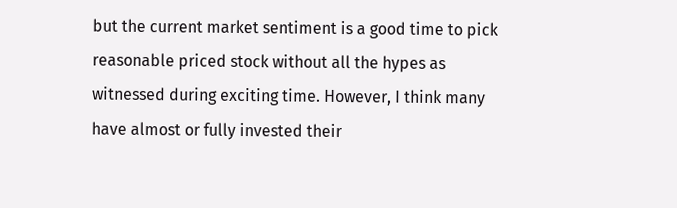but the current market sentiment is a good time to pick reasonable priced stock without all the hypes as witnessed during exciting time. However, I think many have almost or fully invested their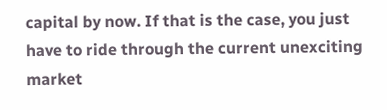capital by now. If that is the case, you just have to ride through the current unexciting market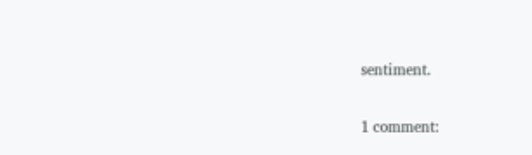sentiment.

1 comment: